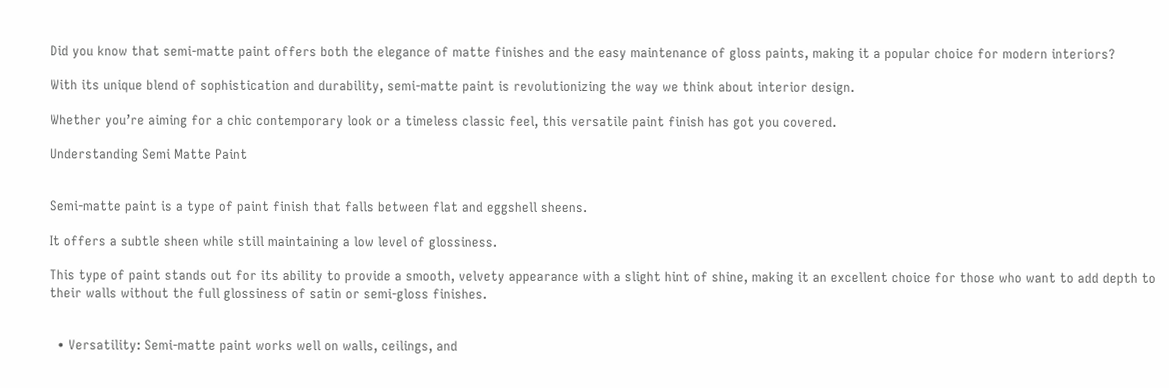Did you know that semi-matte paint offers both the elegance of matte finishes and the easy maintenance of gloss paints, making it a popular choice for modern interiors?

With its unique blend of sophistication and durability, semi-matte paint is revolutionizing the way we think about interior design.

Whether you’re aiming for a chic contemporary look or a timeless classic feel, this versatile paint finish has got you covered.

Understanding Semi Matte Paint


Semi-matte paint is a type of paint finish that falls between flat and eggshell sheens.

It offers a subtle sheen while still maintaining a low level of glossiness.

This type of paint stands out for its ability to provide a smooth, velvety appearance with a slight hint of shine, making it an excellent choice for those who want to add depth to their walls without the full glossiness of satin or semi-gloss finishes.


  • Versatility: Semi-matte paint works well on walls, ceilings, and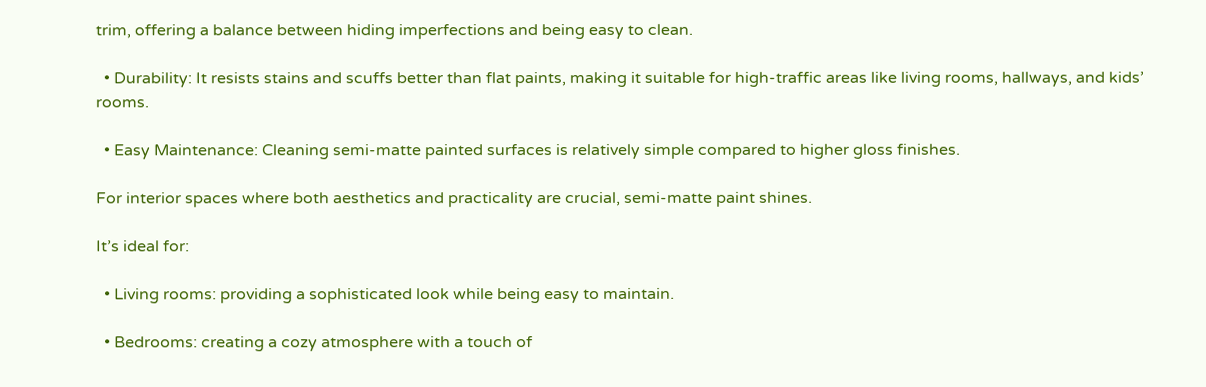trim, offering a balance between hiding imperfections and being easy to clean.

  • Durability: It resists stains and scuffs better than flat paints, making it suitable for high-traffic areas like living rooms, hallways, and kids’ rooms.

  • Easy Maintenance: Cleaning semi-matte painted surfaces is relatively simple compared to higher gloss finishes.

For interior spaces where both aesthetics and practicality are crucial, semi-matte paint shines.

It’s ideal for:

  • Living rooms: providing a sophisticated look while being easy to maintain.

  • Bedrooms: creating a cozy atmosphere with a touch of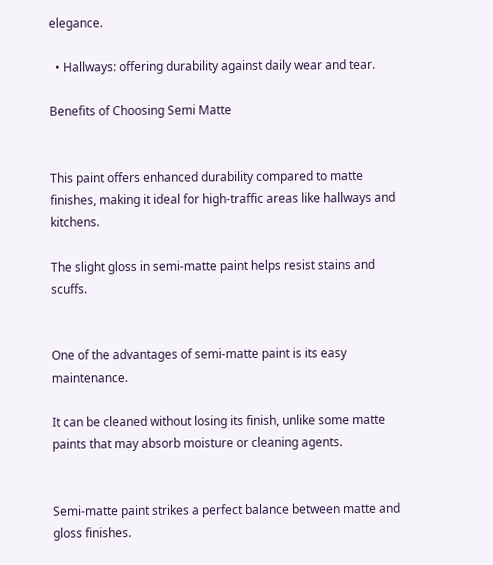elegance.

  • Hallways: offering durability against daily wear and tear.

Benefits of Choosing Semi Matte


This paint offers enhanced durability compared to matte finishes, making it ideal for high-traffic areas like hallways and kitchens.

The slight gloss in semi-matte paint helps resist stains and scuffs.


One of the advantages of semi-matte paint is its easy maintenance.

It can be cleaned without losing its finish, unlike some matte paints that may absorb moisture or cleaning agents.


Semi-matte paint strikes a perfect balance between matte and gloss finishes.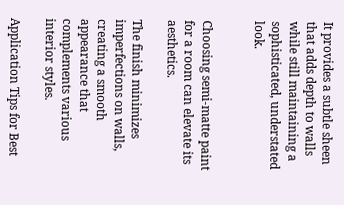It provides a subtle sheen that adds depth to walls while still maintaining a sophisticated, understated look.


Choosing semi-matte paint for a room can elevate its aesthetics.

The finish minimizes imperfections on walls, creating a smooth appearance that complements various interior styles.

Application Tips for Best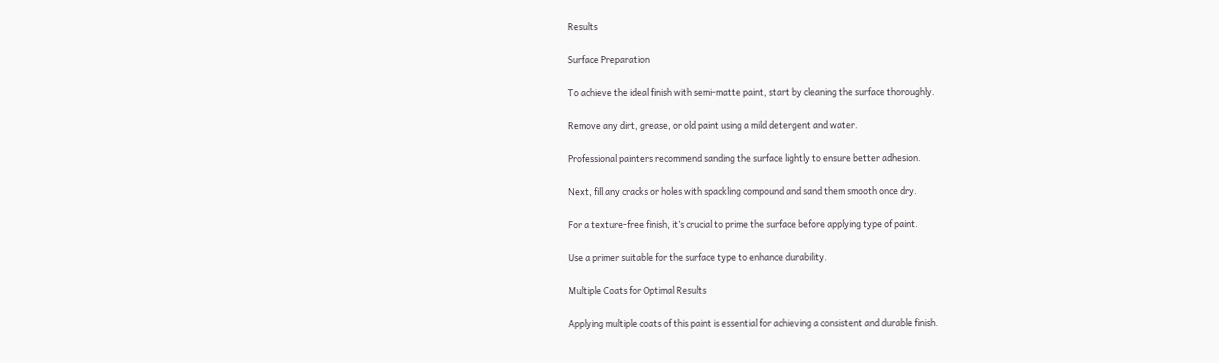Results

Surface Preparation

To achieve the ideal finish with semi-matte paint, start by cleaning the surface thoroughly.

Remove any dirt, grease, or old paint using a mild detergent and water.

Professional painters recommend sanding the surface lightly to ensure better adhesion.

Next, fill any cracks or holes with spackling compound and sand them smooth once dry.

For a texture-free finish, it’s crucial to prime the surface before applying type of paint.

Use a primer suitable for the surface type to enhance durability.

Multiple Coats for Optimal Results

Applying multiple coats of this paint is essential for achieving a consistent and durable finish.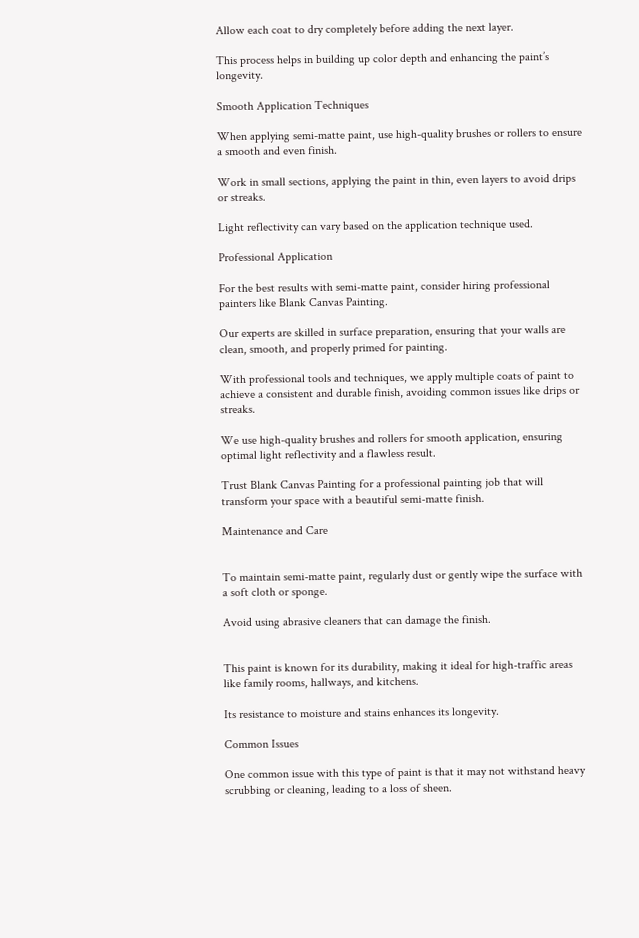Allow each coat to dry completely before adding the next layer.

This process helps in building up color depth and enhancing the paint’s longevity.

Smooth Application Techniques

When applying semi-matte paint, use high-quality brushes or rollers to ensure a smooth and even finish.

Work in small sections, applying the paint in thin, even layers to avoid drips or streaks.

Light reflectivity can vary based on the application technique used.

Professional Application

For the best results with semi-matte paint, consider hiring professional painters like Blank Canvas Painting.

Our experts are skilled in surface preparation, ensuring that your walls are clean, smooth, and properly primed for painting.

With professional tools and techniques, we apply multiple coats of paint to achieve a consistent and durable finish, avoiding common issues like drips or streaks.

We use high-quality brushes and rollers for smooth application, ensuring optimal light reflectivity and a flawless result.

Trust Blank Canvas Painting for a professional painting job that will transform your space with a beautiful semi-matte finish.

Maintenance and Care


To maintain semi-matte paint, regularly dust or gently wipe the surface with a soft cloth or sponge.

Avoid using abrasive cleaners that can damage the finish.


This paint is known for its durability, making it ideal for high-traffic areas like family rooms, hallways, and kitchens.

Its resistance to moisture and stains enhances its longevity.

Common Issues

One common issue with this type of paint is that it may not withstand heavy scrubbing or cleaning, leading to a loss of sheen.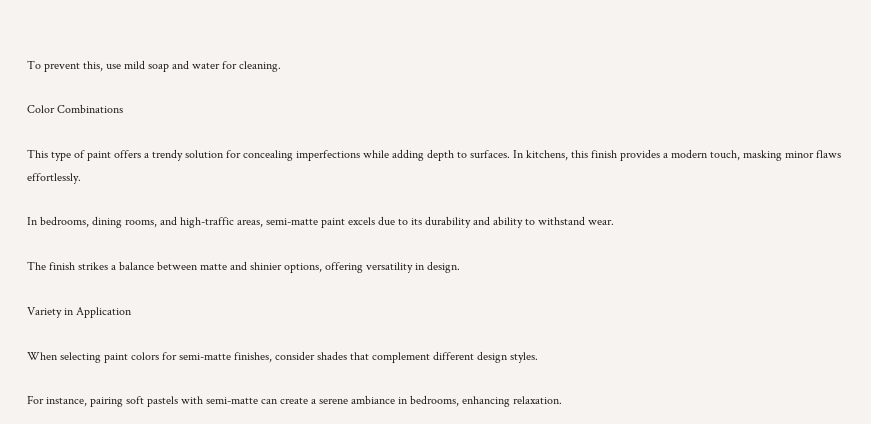To prevent this, use mild soap and water for cleaning.

Color Combinations

This type of paint offers a trendy solution for concealing imperfections while adding depth to surfaces. In kitchens, this finish provides a modern touch, masking minor flaws effortlessly.

In bedrooms, dining rooms, and high-traffic areas, semi-matte paint excels due to its durability and ability to withstand wear.

The finish strikes a balance between matte and shinier options, offering versatility in design.

Variety in Application

When selecting paint colors for semi-matte finishes, consider shades that complement different design styles.

For instance, pairing soft pastels with semi-matte can create a serene ambiance in bedrooms, enhancing relaxation.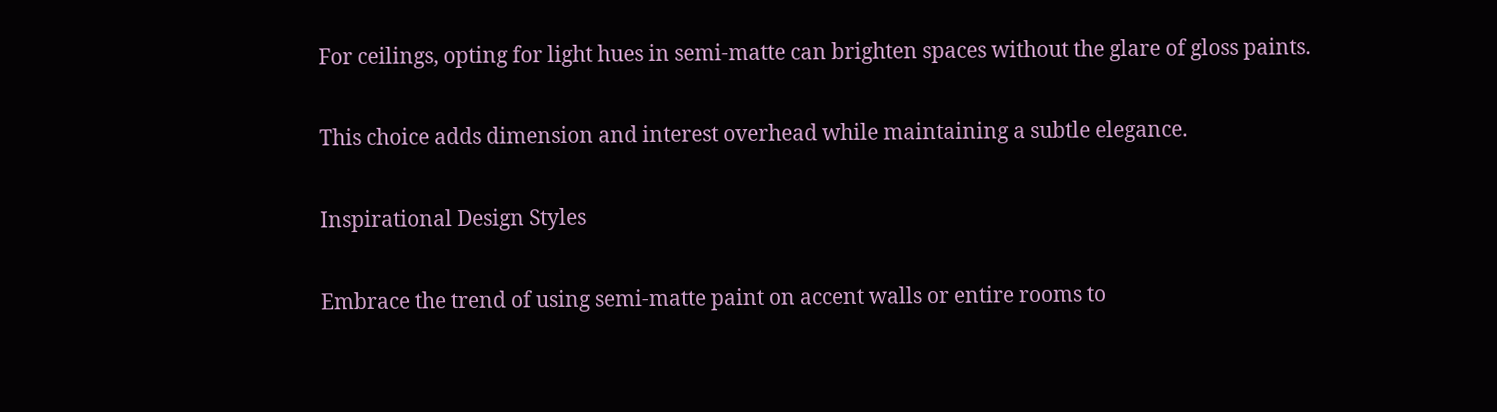For ceilings, opting for light hues in semi-matte can brighten spaces without the glare of gloss paints.

This choice adds dimension and interest overhead while maintaining a subtle elegance.

Inspirational Design Styles

Embrace the trend of using semi-matte paint on accent walls or entire rooms to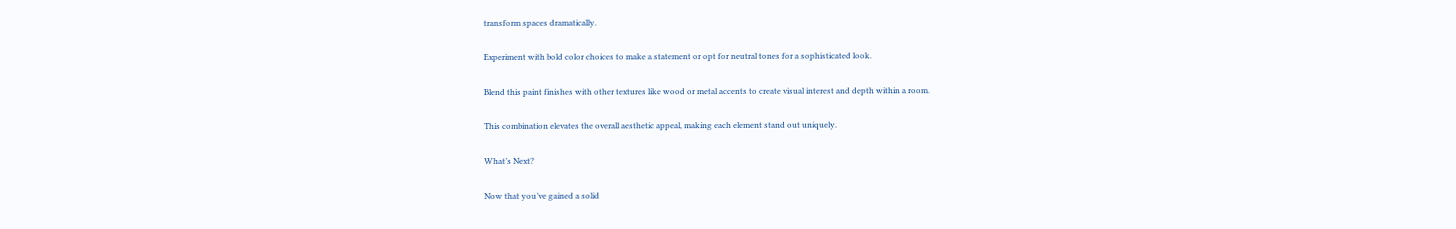transform spaces dramatically.

Experiment with bold color choices to make a statement or opt for neutral tones for a sophisticated look.

Blend this paint finishes with other textures like wood or metal accents to create visual interest and depth within a room.

This combination elevates the overall aesthetic appeal, making each element stand out uniquely.

What’s Next?

Now that you’ve gained a solid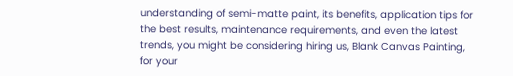understanding of semi-matte paint, its benefits, application tips for the best results, maintenance requirements, and even the latest trends, you might be considering hiring us, Blank Canvas Painting, for your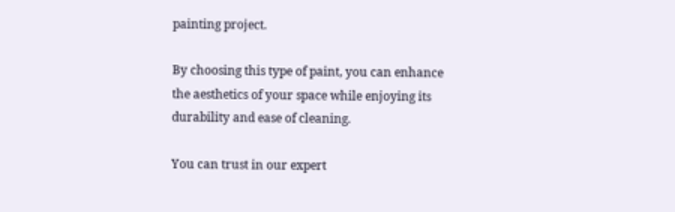painting project.

By choosing this type of paint, you can enhance the aesthetics of your space while enjoying its durability and ease of cleaning.

You can trust in our expert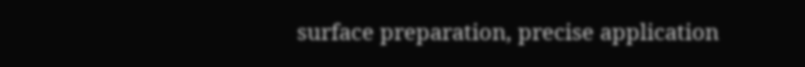surface preparation, precise application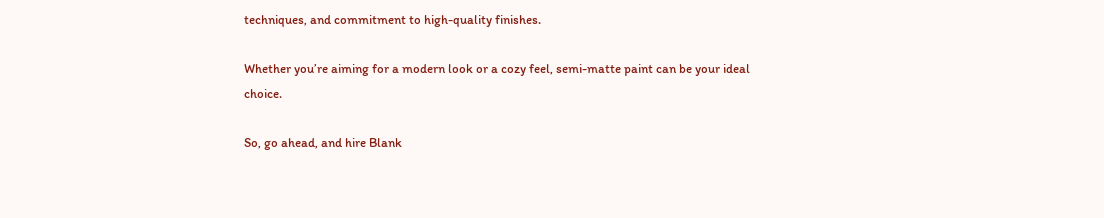techniques, and commitment to high-quality finishes.

Whether you’re aiming for a modern look or a cozy feel, semi-matte paint can be your ideal choice.

So, go ahead, and hire Blank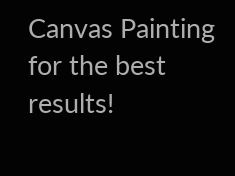Canvas Painting for the best results!